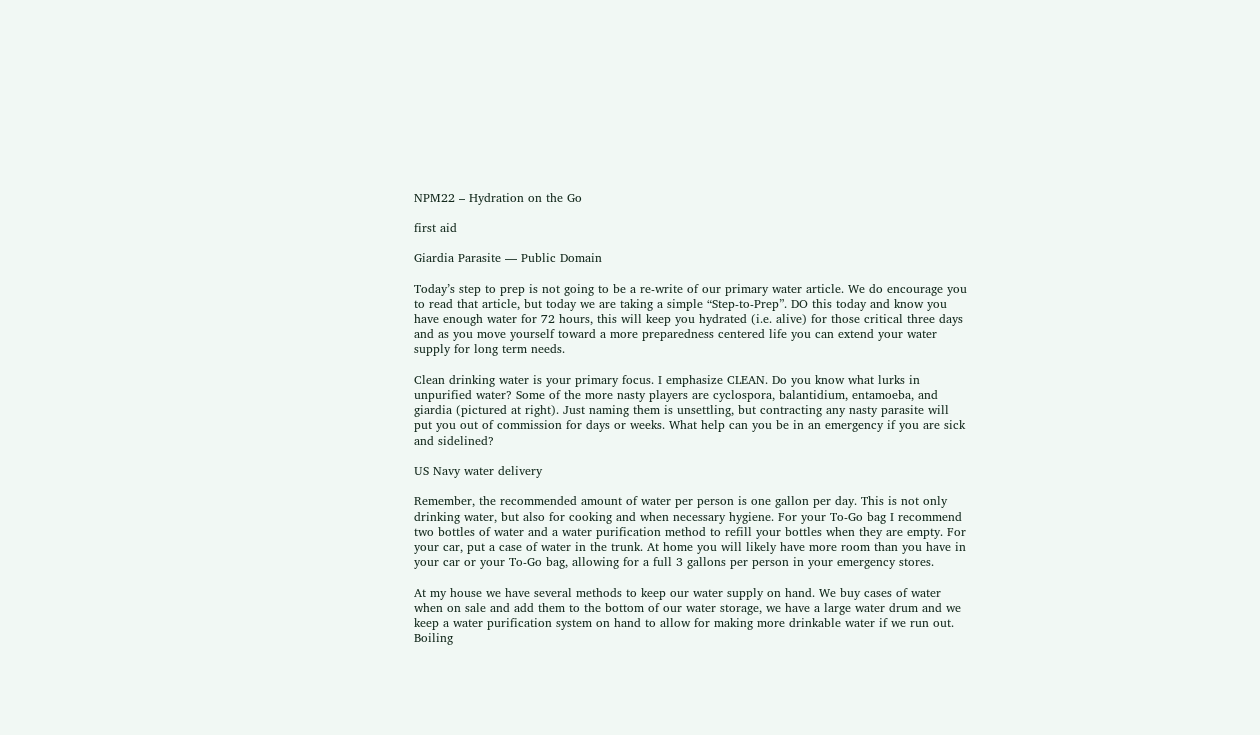NPM22 – Hydration on the Go

first aid

Giardia Parasite — Public Domain

Today’s step to prep is not going to be a re-write of our primary water article. We do encourage you to read that article, but today we are taking a simple “Step-to-Prep”. DO this today and know you have enough water for 72 hours, this will keep you hydrated (i.e. alive) for those critical three days and as you move yourself toward a more preparedness centered life you can extend your water supply for long term needs.

Clean drinking water is your primary focus. I emphasize CLEAN. Do you know what lurks in unpurified water? Some of the more nasty players are cyclospora, balantidium, entamoeba, and giardia (pictured at right). Just naming them is unsettling, but contracting any nasty parasite will put you out of commission for days or weeks. What help can you be in an emergency if you are sick and sidelined?

US Navy water delivery

Remember, the recommended amount of water per person is one gallon per day. This is not only drinking water, but also for cooking and when necessary hygiene. For your To-Go bag I recommend two bottles of water and a water purification method to refill your bottles when they are empty. For your car, put a case of water in the trunk. At home you will likely have more room than you have in your car or your To-Go bag, allowing for a full 3 gallons per person in your emergency stores.

At my house we have several methods to keep our water supply on hand. We buy cases of water when on sale and add them to the bottom of our water storage, we have a large water drum and we keep a water purification system on hand to allow for making more drinkable water if we run out. Boiling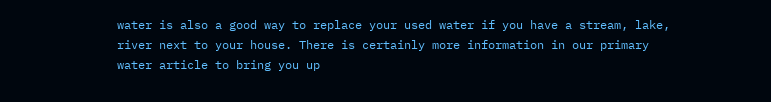water is also a good way to replace your used water if you have a stream, lake, river next to your house. There is certainly more information in our primary water article to bring you up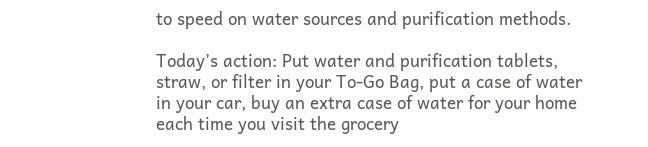to speed on water sources and purification methods.

Today’s action: Put water and purification tablets, straw, or filter in your To-Go Bag, put a case of water in your car, buy an extra case of water for your home each time you visit the grocery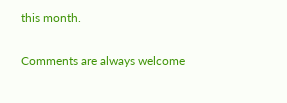this month.

Comments are always welcome